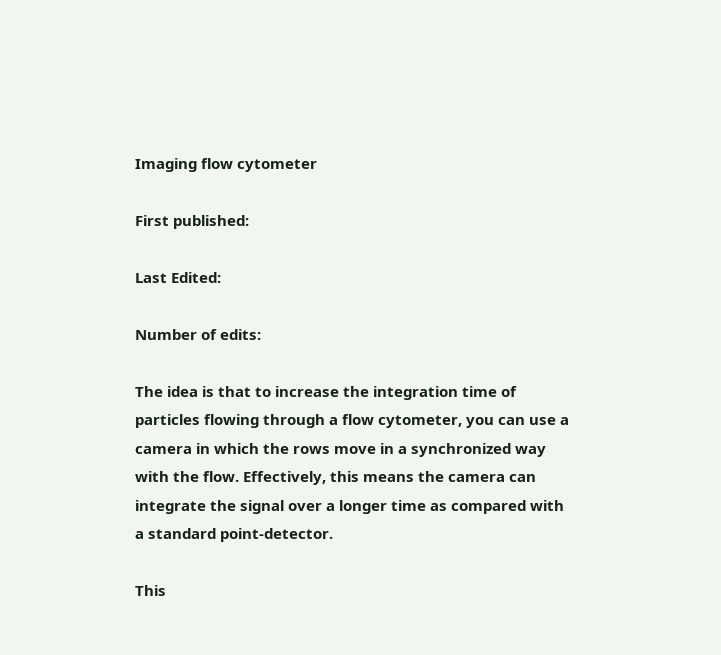Imaging flow cytometer

First published:

Last Edited:

Number of edits:

The idea is that to increase the integration time of particles flowing through a flow cytometer, you can use a camera in which the rows move in a synchronized way with the flow. Effectively, this means the camera can integrate the signal over a longer time as compared with a standard point-detector.

This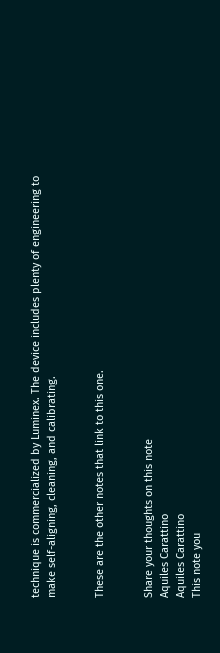technique is commercialized by Luminex. The device includes plenty of engineering to make self-aligning, cleaning, and calibrating.


These are the other notes that link to this one.


Share your thoughts on this note
Aquiles Carattino
Aquiles Carattino
This note you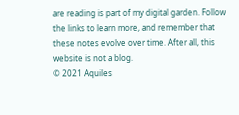are reading is part of my digital garden. Follow the links to learn more, and remember that these notes evolve over time. After all, this website is not a blog.
© 2021 Aquiles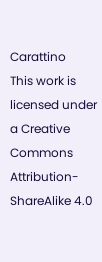Carattino
This work is licensed under a Creative Commons Attribution-ShareAlike 4.0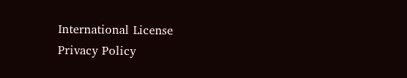International License
Privacy Policy